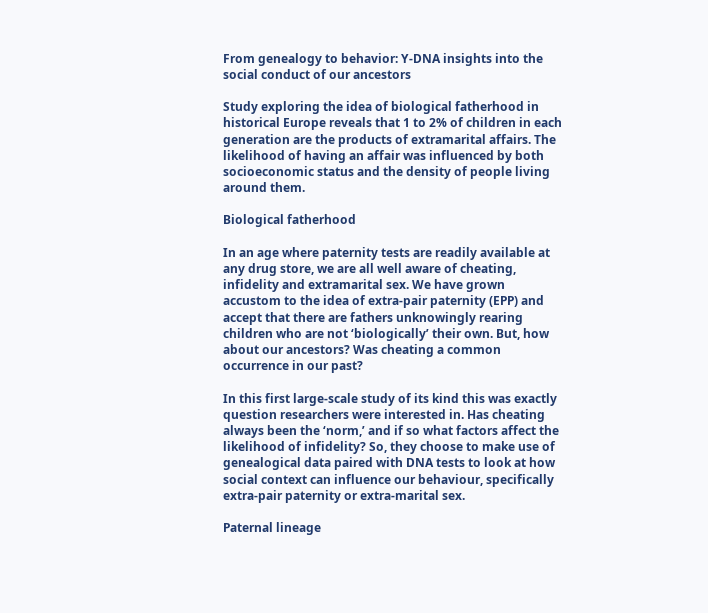From genealogy to behavior: Y-DNA insights into the social conduct of our ancestors

Study exploring the idea of biological fatherhood in historical Europe reveals that 1 to 2% of children in each generation are the products of extramarital affairs. The likelihood of having an affair was influenced by both socioeconomic status and the density of people living around them.

Biological fatherhood

In an age where paternity tests are readily available at any drug store, we are all well aware of cheating, infidelity and extramarital sex. We have grown accustom to the idea of extra-pair paternity (EPP) and accept that there are fathers unknowingly rearing children who are not ‘biologically’ their own. But, how about our ancestors? Was cheating a common occurrence in our past?

In this first large-scale study of its kind this was exactly question researchers were interested in. Has cheating always been the ‘norm,’ and if so what factors affect the likelihood of infidelity? So, they choose to make use of genealogical data paired with DNA tests to look at how social context can influence our behaviour, specifically extra-pair paternity or extra-marital sex.

Paternal lineage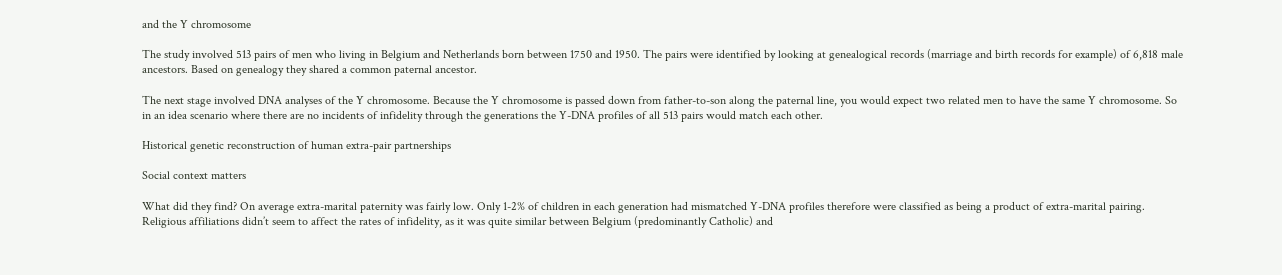and the Y chromosome

The study involved 513 pairs of men who living in Belgium and Netherlands born between 1750 and 1950. The pairs were identified by looking at genealogical records (marriage and birth records for example) of 6,818 male ancestors. Based on genealogy they shared a common paternal ancestor.

The next stage involved DNA analyses of the Y chromosome. Because the Y chromosome is passed down from father-to-son along the paternal line, you would expect two related men to have the same Y chromosome. So in an idea scenario where there are no incidents of infidelity through the generations the Y-DNA profiles of all 513 pairs would match each other.

Historical genetic reconstruction of human extra-pair partnerships

Social context matters

What did they find? On average extra-marital paternity was fairly low. Only 1-2% of children in each generation had mismatched Y-DNA profiles therefore were classified as being a product of extra-marital pairing. Religious affiliations didn’t seem to affect the rates of infidelity, as it was quite similar between Belgium (predominantly Catholic) and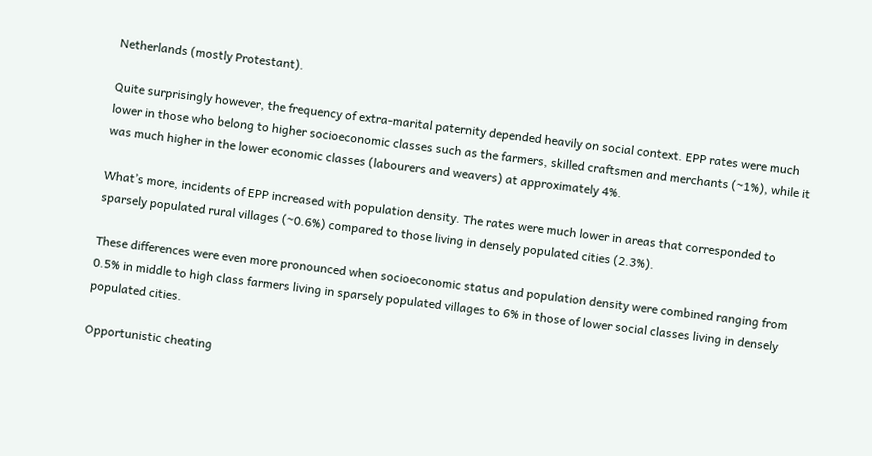Netherlands (mostly Protestant).

Quite surprisingly however, the frequency of extra-marital paternity depended heavily on social context. EPP rates were much lower in those who belong to higher socioeconomic classes such as the farmers, skilled craftsmen and merchants (~1%), while it was much higher in the lower economic classes (labourers and weavers) at approximately 4%.

What’s more, incidents of EPP increased with population density. The rates were much lower in areas that corresponded to sparsely populated rural villages (~0.6%) compared to those living in densely populated cities (2.3%).

These differences were even more pronounced when socioeconomic status and population density were combined ranging from 0.5% in middle to high class farmers living in sparsely populated villages to 6% in those of lower social classes living in densely populated cities.

Opportunistic cheating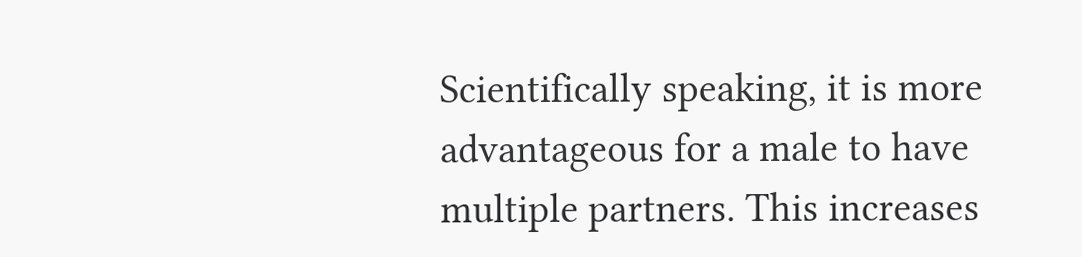Scientifically speaking, it is more advantageous for a male to have multiple partners. This increases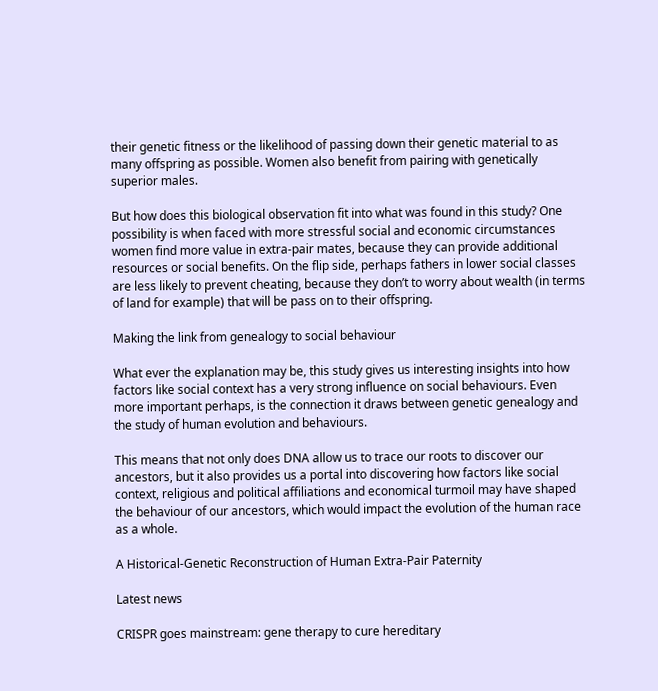their genetic fitness or the likelihood of passing down their genetic material to as many offspring as possible. Women also benefit from pairing with genetically superior males.

But how does this biological observation fit into what was found in this study? One possibility is when faced with more stressful social and economic circumstances women find more value in extra-pair mates, because they can provide additional resources or social benefits. On the flip side, perhaps fathers in lower social classes are less likely to prevent cheating, because they don’t to worry about wealth (in terms of land for example) that will be pass on to their offspring.

Making the link from genealogy to social behaviour

What ever the explanation may be, this study gives us interesting insights into how factors like social context has a very strong influence on social behaviours. Even more important perhaps, is the connection it draws between genetic genealogy and the study of human evolution and behaviours.

This means that not only does DNA allow us to trace our roots to discover our ancestors, but it also provides us a portal into discovering how factors like social context, religious and political affiliations and economical turmoil may have shaped the behaviour of our ancestors, which would impact the evolution of the human race as a whole.

A Historical-Genetic Reconstruction of Human Extra-Pair Paternity

Latest news

CRISPR goes mainstream: gene therapy to cure hereditary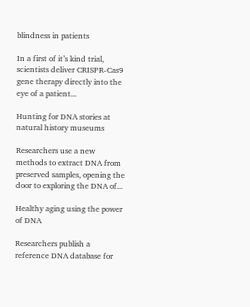blindness in patients

In a first of it’s kind trial, scientists deliver CRISPR-Cas9 gene therapy directly into the eye of a patient...

Hunting for DNA stories at natural history museums

Researchers use a new methods to extract DNA from preserved samples, opening the door to exploring the DNA of...

Healthy aging using the power of DNA

Researchers publish a reference DNA database for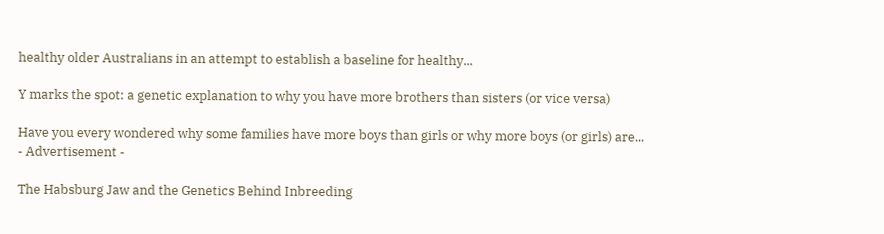healthy older Australians in an attempt to establish a baseline for healthy...

Y marks the spot: a genetic explanation to why you have more brothers than sisters (or vice versa)

Have you every wondered why some families have more boys than girls or why more boys (or girls) are...
- Advertisement -

The Habsburg Jaw and the Genetics Behind Inbreeding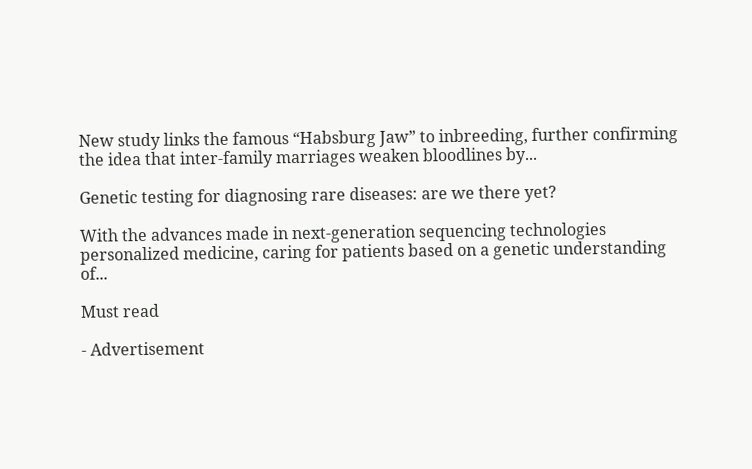New study links the famous “Habsburg Jaw” to inbreeding, further confirming the idea that inter-family marriages weaken bloodlines by...

Genetic testing for diagnosing rare diseases: are we there yet?

With the advances made in next-generation sequencing technologies personalized medicine, caring for patients based on a genetic understanding of...

Must read

- Advertisement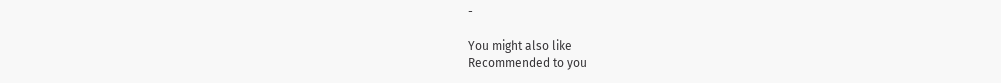-

You might also like
Recommended to you